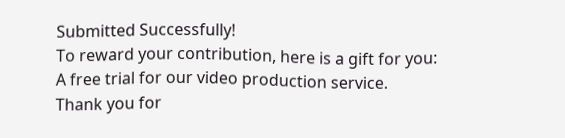Submitted Successfully!
To reward your contribution, here is a gift for you: A free trial for our video production service.
Thank you for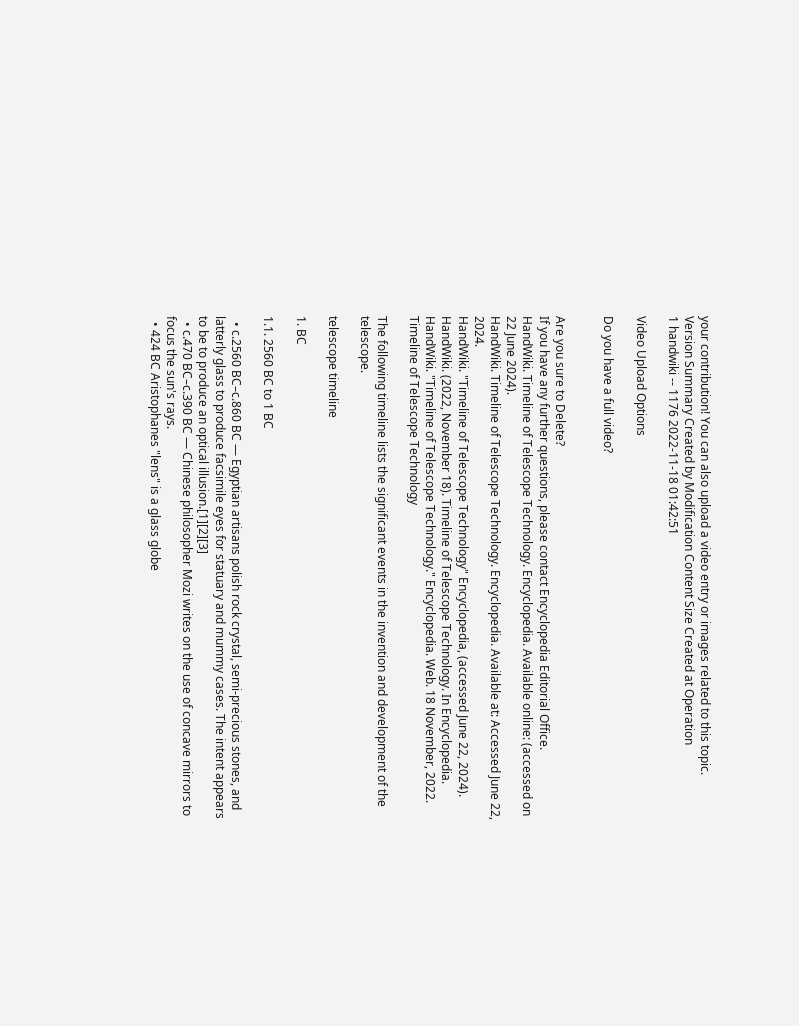your contribution! You can also upload a video entry or images related to this topic.
Version Summary Created by Modification Content Size Created at Operation
1 handwiki -- 1176 2022-11-18 01:42:51

Video Upload Options

Do you have a full video?


Are you sure to Delete?
If you have any further questions, please contact Encyclopedia Editorial Office.
HandWiki. Timeline of Telescope Technology. Encyclopedia. Available online: (accessed on 22 June 2024).
HandWiki. Timeline of Telescope Technology. Encyclopedia. Available at: Accessed June 22, 2024.
HandWiki. "Timeline of Telescope Technology" Encyclopedia, (accessed June 22, 2024).
HandWiki. (2022, November 18). Timeline of Telescope Technology. In Encyclopedia.
HandWiki. "Timeline of Telescope Technology." Encyclopedia. Web. 18 November, 2022.
Timeline of Telescope Technology

The following timeline lists the significant events in the invention and development of the telescope.

telescope timeline

1. BC

1.1. 2560 BC to 1 BC

  • c.2560 BC–c.860 BC — Egyptian artisans polish rock crystal, semi-precious stones, and latterly glass to produce facsimile eyes for statuary and mummy cases. The intent appears to be to produce an optical illusion.[1][2][3]
  • c.470 BC–c.390 BC — Chinese philosopher Mozi writes on the use of concave mirrors to focus the sun's rays.
  • 424 BC Aristophanes "lens" is a glass globe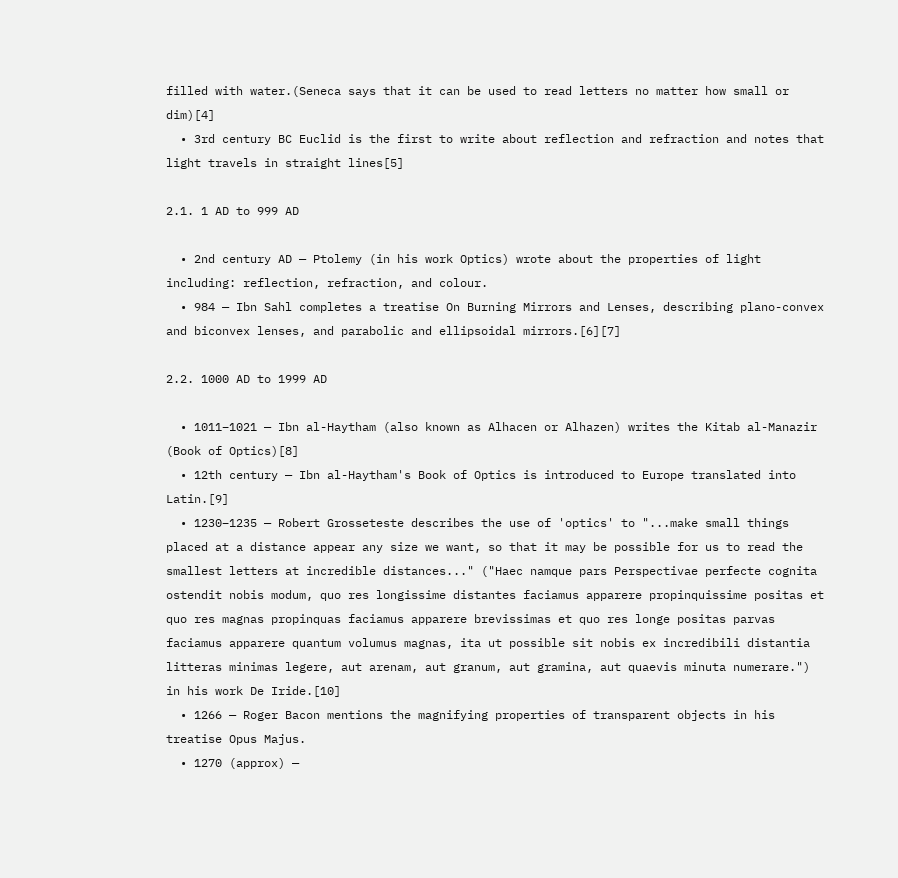filled with water.(Seneca says that it can be used to read letters no matter how small or dim)[4]
  • 3rd century BC Euclid is the first to write about reflection and refraction and notes that light travels in straight lines[5]

2.1. 1 AD to 999 AD

  • 2nd century AD — Ptolemy (in his work Optics) wrote about the properties of light including: reflection, refraction, and colour.
  • 984 — Ibn Sahl completes a treatise On Burning Mirrors and Lenses, describing plano-convex and biconvex lenses, and parabolic and ellipsoidal mirrors.[6][7]

2.2. 1000 AD to 1999 AD

  • 1011–1021 — Ibn al-Haytham (also known as Alhacen or Alhazen) writes the Kitab al-Manazir (Book of Optics)[8]
  • 12th century — Ibn al-Haytham's Book of Optics is introduced to Europe translated into Latin.[9]
  • 1230–1235 — Robert Grosseteste describes the use of 'optics' to "...make small things placed at a distance appear any size we want, so that it may be possible for us to read the smallest letters at incredible distances..." ("Haec namque pars Perspectivae perfecte cognita ostendit nobis modum, quo res longissime distantes faciamus apparere propinquissime positas et quo res magnas propinquas faciamus apparere brevissimas et quo res longe positas parvas faciamus apparere quantum volumus magnas, ita ut possible sit nobis ex incredibili distantia litteras minimas legere, aut arenam, aut granum, aut gramina, aut quaevis minuta numerare.") in his work De Iride.[10]
  • 1266 — Roger Bacon mentions the magnifying properties of transparent objects in his treatise Opus Majus.
  • 1270 (approx) —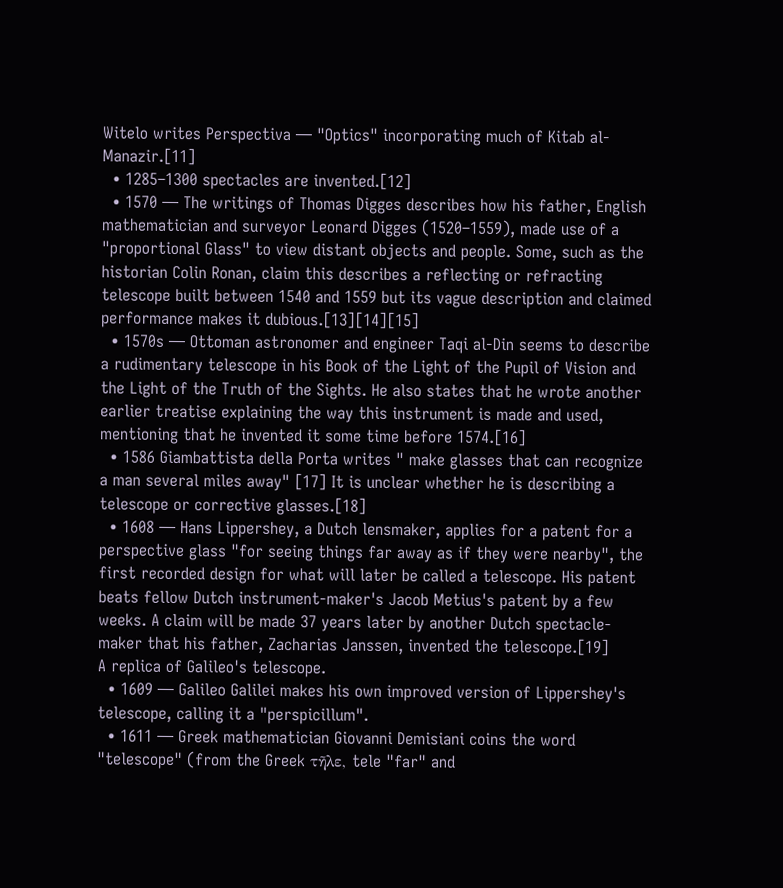Witelo writes Perspectiva — "Optics" incorporating much of Kitab al-Manazir.[11]
  • 1285–1300 spectacles are invented.[12]
  • 1570 — The writings of Thomas Digges describes how his father, English mathematician and surveyor Leonard Digges (1520–1559), made use of a "proportional Glass" to view distant objects and people. Some, such as the historian Colin Ronan, claim this describes a reflecting or refracting telescope built between 1540 and 1559 but its vague description and claimed performance makes it dubious.[13][14][15]
  • 1570s — Ottoman astronomer and engineer Taqi al-Din seems to describe a rudimentary telescope in his Book of the Light of the Pupil of Vision and the Light of the Truth of the Sights. He also states that he wrote another earlier treatise explaining the way this instrument is made and used, mentioning that he invented it some time before 1574.[16]
  • 1586 Giambattista della Porta writes " make glasses that can recognize a man several miles away" [17] It is unclear whether he is describing a telescope or corrective glasses.[18]
  • 1608 — Hans Lippershey, a Dutch lensmaker, applies for a patent for a perspective glass "for seeing things far away as if they were nearby", the first recorded design for what will later be called a telescope. His patent beats fellow Dutch instrument-maker's Jacob Metius's patent by a few weeks. A claim will be made 37 years later by another Dutch spectacle-maker that his father, Zacharias Janssen, invented the telescope.[19]
A replica of Galileo's telescope.
  • 1609 — Galileo Galilei makes his own improved version of Lippershey's telescope, calling it a "perspicillum".
  • 1611 — Greek mathematician Giovanni Demisiani coins the word "telescope" (from the Greek τῆλε, tele "far" and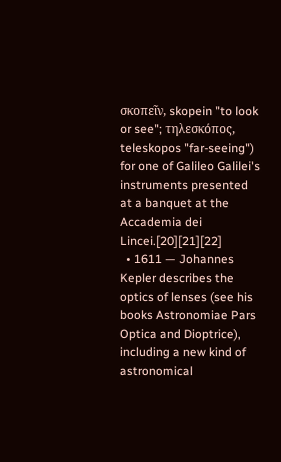σκοπεῖν, skopein "to look or see"; τηλεσκόπος, teleskopos "far-seeing") for one of Galileo Galilei's instruments presented at a banquet at the Accademia dei Lincei.[20][21][22]
  • 1611 — Johannes Kepler describes the optics of lenses (see his books Astronomiae Pars Optica and Dioptrice), including a new kind of astronomical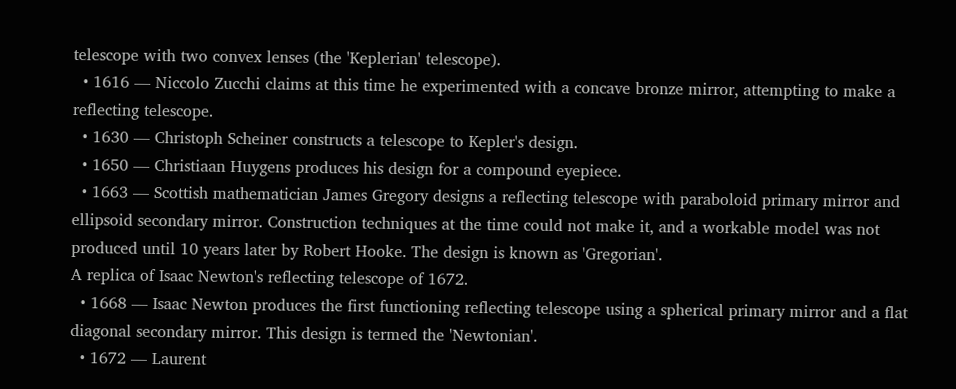telescope with two convex lenses (the 'Keplerian' telescope).
  • 1616 — Niccolo Zucchi claims at this time he experimented with a concave bronze mirror, attempting to make a reflecting telescope.
  • 1630 — Christoph Scheiner constructs a telescope to Kepler's design.
  • 1650 — Christiaan Huygens produces his design for a compound eyepiece.
  • 1663 — Scottish mathematician James Gregory designs a reflecting telescope with paraboloid primary mirror and ellipsoid secondary mirror. Construction techniques at the time could not make it, and a workable model was not produced until 10 years later by Robert Hooke. The design is known as 'Gregorian'.
A replica of Isaac Newton's reflecting telescope of 1672.
  • 1668 — Isaac Newton produces the first functioning reflecting telescope using a spherical primary mirror and a flat diagonal secondary mirror. This design is termed the 'Newtonian'.
  • 1672 — Laurent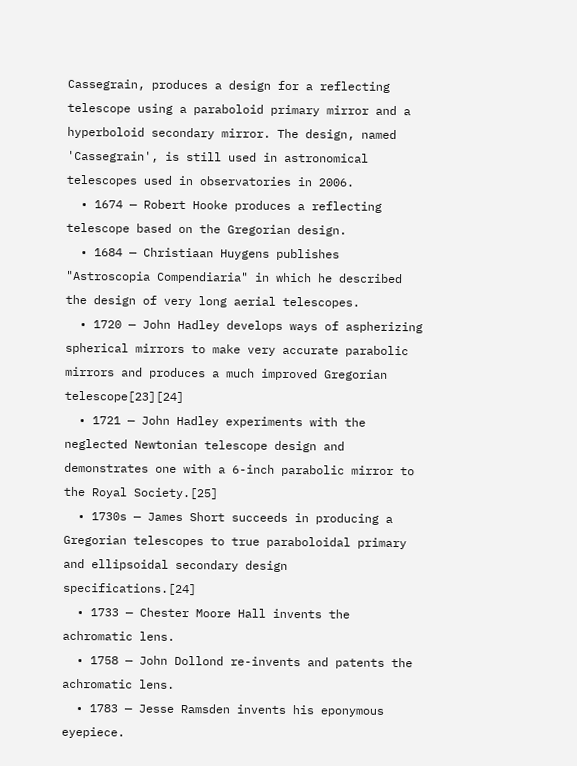Cassegrain, produces a design for a reflecting telescope using a paraboloid primary mirror and a hyperboloid secondary mirror. The design, named 'Cassegrain', is still used in astronomical telescopes used in observatories in 2006.
  • 1674 — Robert Hooke produces a reflecting telescope based on the Gregorian design.
  • 1684 — Christiaan Huygens publishes "Astroscopia Compendiaria" in which he described the design of very long aerial telescopes.
  • 1720 — John Hadley develops ways of aspherizing spherical mirrors to make very accurate parabolic mirrors and produces a much improved Gregorian telescope[23][24]
  • 1721 — John Hadley experiments with the neglected Newtonian telescope design and demonstrates one with a 6-inch parabolic mirror to the Royal Society.[25]
  • 1730s — James Short succeeds in producing a Gregorian telescopes to true paraboloidal primary and ellipsoidal secondary design specifications.[24]
  • 1733 — Chester Moore Hall invents the achromatic lens.
  • 1758 — John Dollond re-invents and patents the achromatic lens.
  • 1783 — Jesse Ramsden invents his eponymous eyepiece.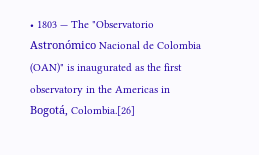• 1803 — The "Observatorio Astronómico Nacional de Colombia (OAN)" is inaugurated as the first observatory in the Americas in Bogotá, Colombia.[26]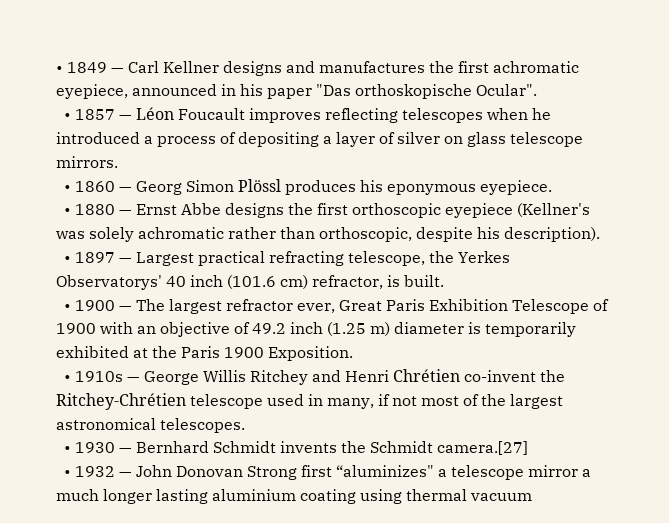• 1849 — Carl Kellner designs and manufactures the first achromatic eyepiece, announced in his paper "Das orthoskopische Ocular".
  • 1857 — Léon Foucault improves reflecting telescopes when he introduced a process of depositing a layer of silver on glass telescope mirrors.
  • 1860 — Georg Simon Plössl produces his eponymous eyepiece.
  • 1880 — Ernst Abbe designs the first orthoscopic eyepiece (Kellner's was solely achromatic rather than orthoscopic, despite his description).
  • 1897 — Largest practical refracting telescope, the Yerkes Observatorys' 40 inch (101.6 cm) refractor, is built.
  • 1900 — The largest refractor ever, Great Paris Exhibition Telescope of 1900 with an objective of 49.2 inch (1.25 m) diameter is temporarily exhibited at the Paris 1900 Exposition.
  • 1910s — George Willis Ritchey and Henri Chrétien co-invent the Ritchey-Chrétien telescope used in many, if not most of the largest astronomical telescopes.
  • 1930 — Bernhard Schmidt invents the Schmidt camera.[27]
  • 1932 — John Donovan Strong first “aluminizes" a telescope mirror a much longer lasting aluminium coating using thermal vacuum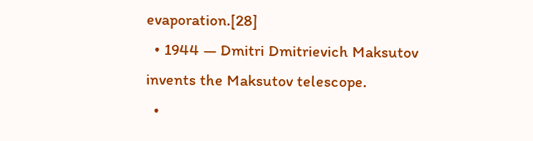evaporation.[28]
  • 1944 — Dmitri Dmitrievich Maksutov invents the Maksutov telescope.
  •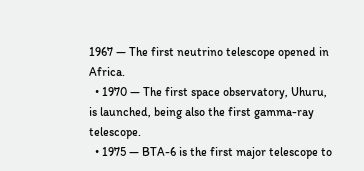1967 — The first neutrino telescope opened in Africa.
  • 1970 — The first space observatory, Uhuru, is launched, being also the first gamma-ray telescope.
  • 1975 — BTA-6 is the first major telescope to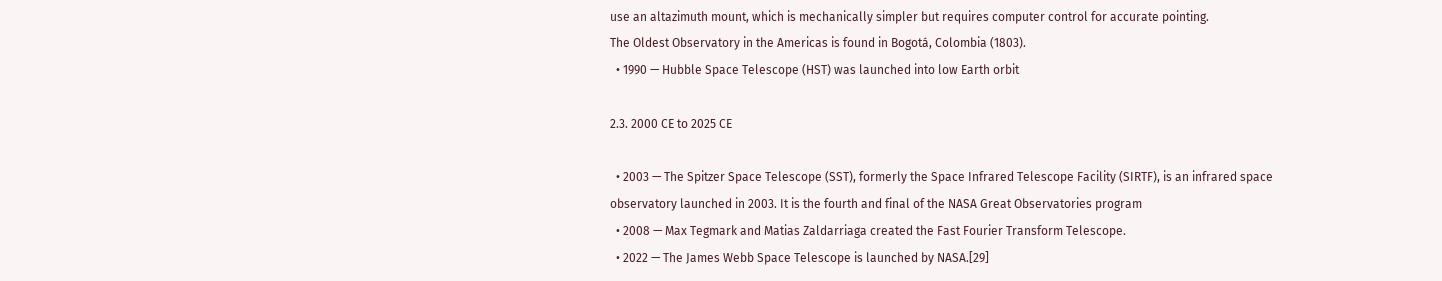use an altazimuth mount, which is mechanically simpler but requires computer control for accurate pointing.
The Oldest Observatory in the Americas is found in Bogotá, Colombia (1803).
  • 1990 — Hubble Space Telescope (HST) was launched into low Earth orbit

2.3. 2000 CE to 2025 CE

  • 2003 — The Spitzer Space Telescope (SST), formerly the Space Infrared Telescope Facility (SIRTF), is an infrared space observatory launched in 2003. It is the fourth and final of the NASA Great Observatories program
  • 2008 — Max Tegmark and Matias Zaldarriaga created the Fast Fourier Transform Telescope.
  • 2022 — The James Webb Space Telescope is launched by NASA.[29]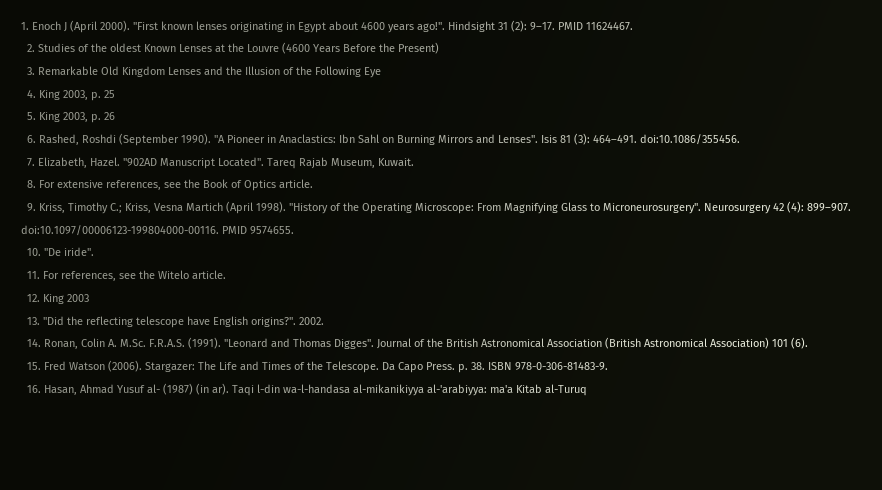1. Enoch J (April 2000). "First known lenses originating in Egypt about 4600 years ago!". Hindsight 31 (2): 9–17. PMID 11624467.
  2. Studies of the oldest Known Lenses at the Louvre (4600 Years Before the Present)
  3. Remarkable Old Kingdom Lenses and the Illusion of the Following Eye
  4. King 2003, p. 25
  5. King 2003, p. 26
  6. Rashed, Roshdi (September 1990). "A Pioneer in Anaclastics: Ibn Sahl on Burning Mirrors and Lenses". Isis 81 (3): 464–491. doi:10.1086/355456.
  7. Elizabeth, Hazel. "902AD Manuscript Located". Tareq Rajab Museum, Kuwait.
  8. For extensive references, see the Book of Optics article.
  9. Kriss, Timothy C.; Kriss, Vesna Martich (April 1998). "History of the Operating Microscope: From Magnifying Glass to Microneurosurgery". Neurosurgery 42 (4): 899–907. doi:10.1097/00006123-199804000-00116. PMID 9574655.
  10. "De iride".
  11. For references, see the Witelo article.
  12. King 2003
  13. "Did the reflecting telescope have English origins?". 2002.
  14. Ronan, Colin A. M.Sc. F.R.A.S. (1991). "Leonard and Thomas Digges". Journal of the British Astronomical Association (British Astronomical Association) 101 (6).
  15. Fred Watson (2006). Stargazer: The Life and Times of the Telescope. Da Capo Press. p. 38. ISBN 978-0-306-81483-9.
  16. Hasan, Ahmad Yusuf al- (1987) (in ar). Taqi l-din wa-l-handasa al-mikanikiyya al-'arabiyya: ma'a Kitab al-Turuq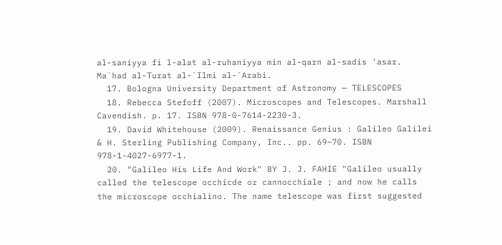al-saniyya fi l-alat al-ruhaniyya min al-qarn al-sadis 'asar. Ma`had al-Turat al-`Ilmi al-`Arabi.
  17. Bologna University Department of Astronomy — TELESCOPES
  18. Rebecca Stefoff (2007). Microscopes and Telescopes. Marshall Cavendish. p. 17. ISBN 978-0-7614-2230-3.
  19. David Whitehouse (2009). Renaissance Genius : Galileo Galilei & H. Sterling Publishing Company, Inc.. pp. 69–70. ISBN 978-1-4027-6977-1.
  20. "Galileo His Life And Work" BY J. J. FAHIE "Galileo usually called the telescope occhicde or cannocchiale ; and now he calls the microscope occhialino. The name telescope was first suggested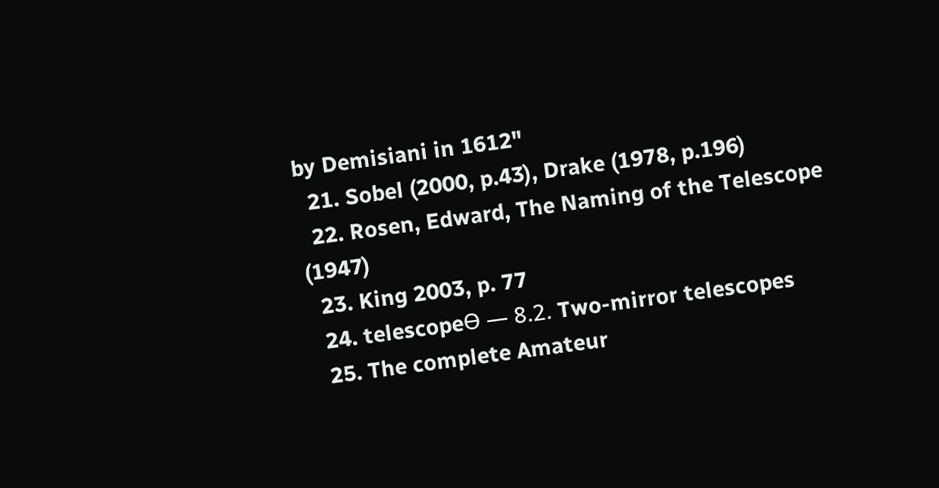by Demisiani in 1612"
  21. Sobel (2000, p.43), Drake (1978, p.196)
  22. Rosen, Edward, The Naming of the Telescope (1947)
  23. King 2003, p. 77
  24. telescopeѲ — 8.2. Two-mirror telescopes
  25. The complete Amateur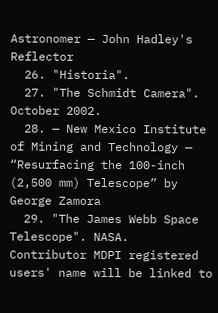Astronomer — John Hadley's Reflector
  26. "Historia".
  27. "The Schmidt Camera". October 2002.
  28. — New Mexico Institute of Mining and Technology — “Resurfacing the 100-inch (2,500 mm) Telescope” by George Zamora
  29. "The James Webb Space Telescope". NASA.
Contributor MDPI registered users' name will be linked to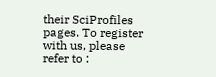their SciProfiles pages. To register with us, please refer to :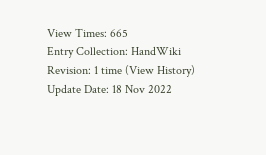View Times: 665
Entry Collection: HandWiki
Revision: 1 time (View History)
Update Date: 18 Nov 2022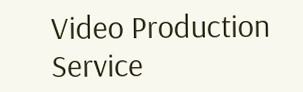Video Production Service